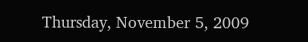Thursday, November 5, 2009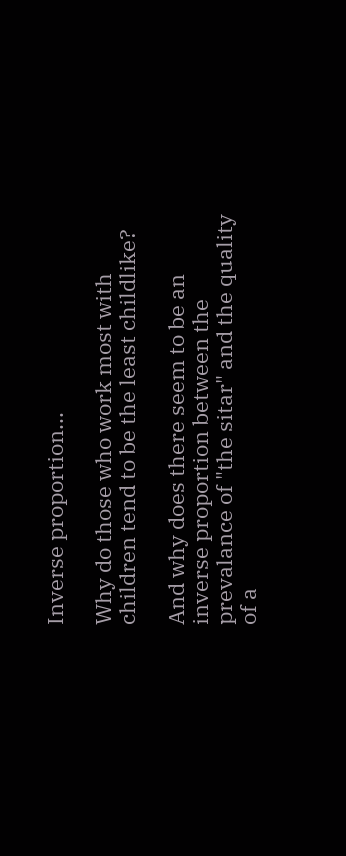Inverse proportion...

Why do those who work most with children tend to be the least childlike?

And why does there seem to be an inverse proportion between the prevalance of "the sitar" and the quality of a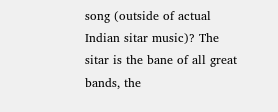song (outside of actual Indian sitar music)? The sitar is the bane of all great bands, the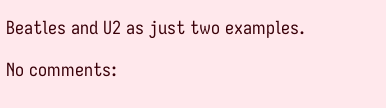Beatles and U2 as just two examples.

No comments: